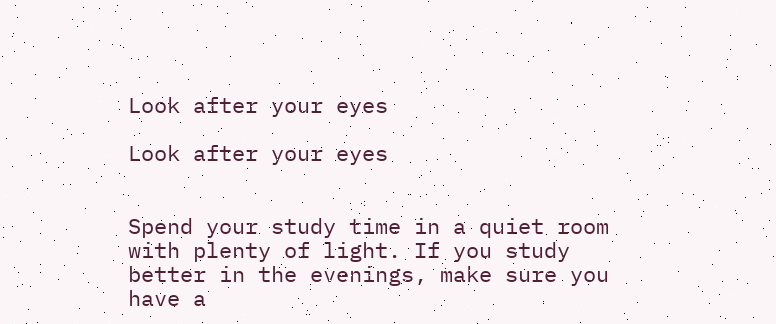Look after your eyes

Look after your eyes


Spend your study time in a quiet room with plenty of light. If you study better in the evenings, make sure you have a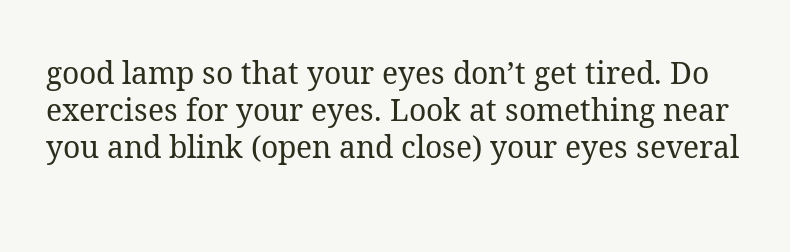good lamp so that your eyes don’t get tired. Do exercises for your eyes. Look at something near you and blink (open and close) your eyes several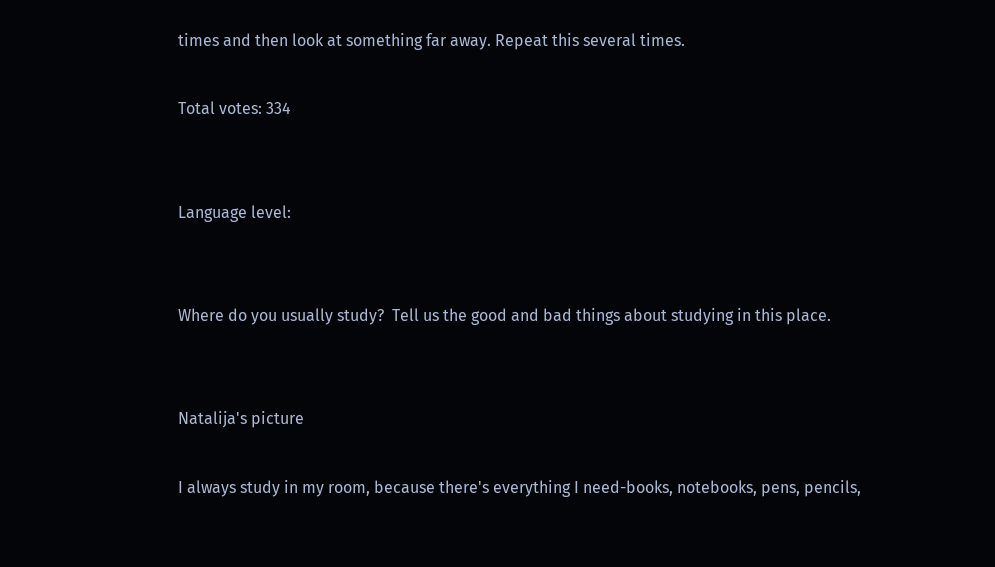times and then look at something far away. Repeat this several times.

Total votes: 334


Language level:


Where do you usually study?  Tell us the good and bad things about studying in this place.


Natalija's picture

I always study in my room, because there's everything I need-books, notebooks, pens, pencils,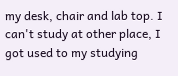my desk, chair and lab top. I can't study at other place, I got used to my studying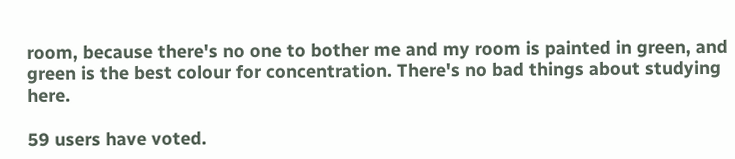room, because there's no one to bother me and my room is painted in green, and green is the best colour for concentration. There's no bad things about studying here.

59 users have voted.